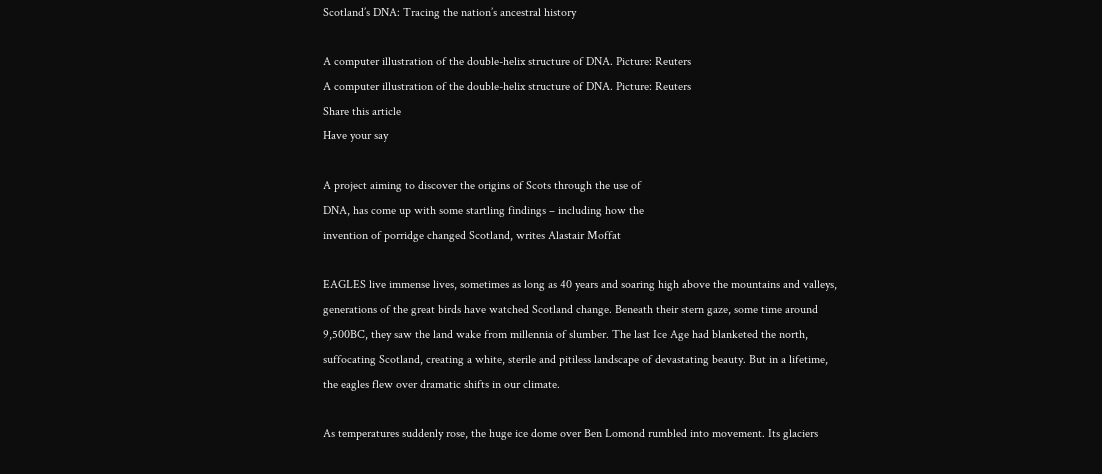Scotland’s DNA: Tracing the nation’s ancestral history

A computer illustration of the double-helix structure of DNA. Picture: Reuters
A computer illustration of the double-helix structure of DNA. Picture: Reuters
Share this article
Have your say

A project aiming to discover the origins of Scots through the use of
DNA, has come up with some startling findings – including how the
invention of porridge changed Scotland, writes Alastair Moffat

EAGLES live immense lives, sometimes as long as 40 years and soaring high above the mountains and valleys, generations of the great birds have watched Scotland change. Beneath their stern gaze, some time around 9,500BC, they saw the land wake from millennia of slumber. The last Ice Age had blanketed the north, suffocating Scotland, creating a white, sterile and pitiless landscape of devastating beauty. But in a lifetime, the eagles flew over dramatic shifts in our climate.

As temperatures suddenly rose, the huge ice dome over Ben Lomond rumbled into movement. Its glaciers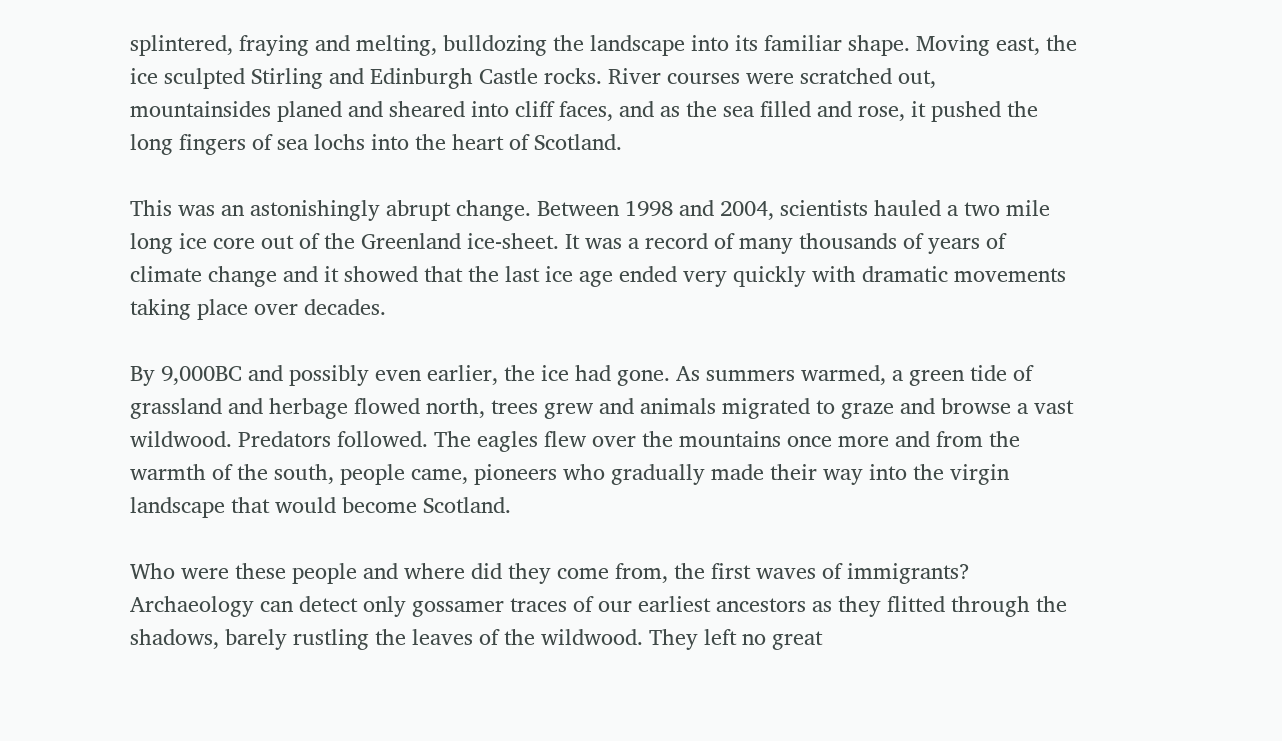splintered, fraying and melting, bulldozing the landscape into its familiar shape. Moving east, the ice sculpted Stirling and Edinburgh Castle rocks. River courses were scratched out, mountainsides planed and sheared into cliff faces, and as the sea filled and rose, it pushed the long fingers of sea lochs into the heart of Scotland.

This was an astonishingly abrupt change. Between 1998 and 2004, scientists hauled a two mile long ice core out of the Greenland ice-sheet. It was a record of many thousands of years of climate change and it showed that the last ice age ended very quickly with dramatic movements taking place over decades.

By 9,000BC and possibly even earlier, the ice had gone. As summers warmed, a green tide of grassland and herbage flowed north, trees grew and animals migrated to graze and browse a vast wildwood. Predators followed. The eagles flew over the mountains once more and from the warmth of the south, people came, pioneers who gradually made their way into the virgin landscape that would become Scotland.

Who were these people and where did they come from, the first waves of immigrants? Archaeology can detect only gossamer traces of our earliest ancestors as they flitted through the shadows, barely rustling the leaves of the wildwood. They left no great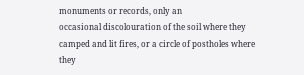monuments or records, only an
occasional discolouration of the soil where they camped and lit fires, or a circle of postholes where they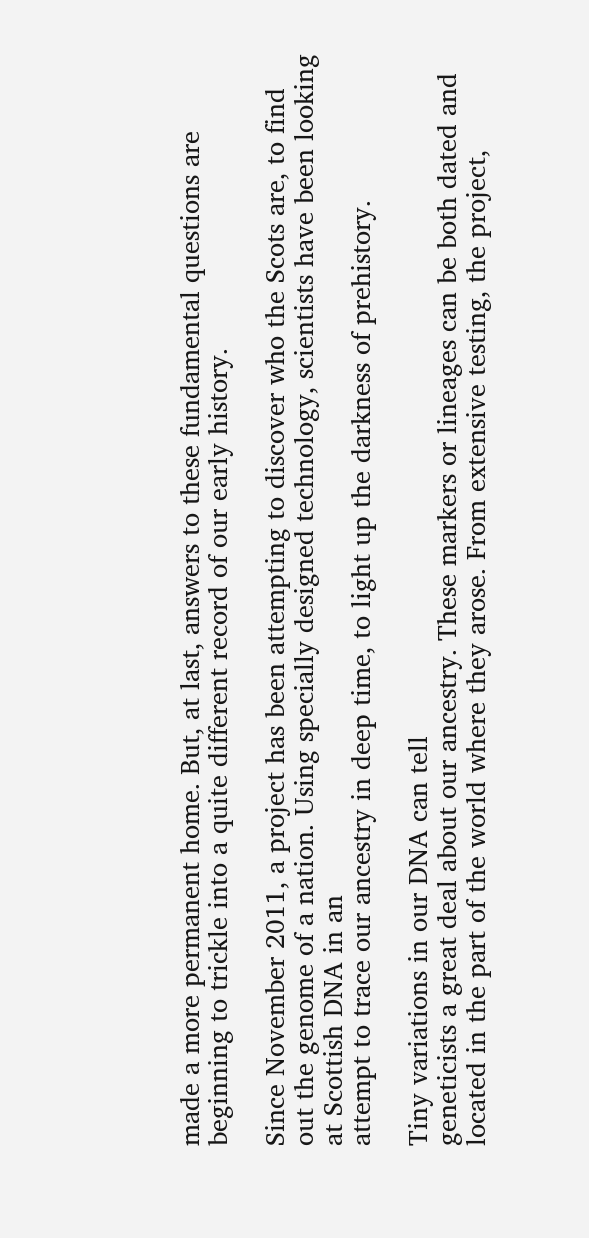made a more permanent home. But, at last, answers to these fundamental questions are beginning to trickle into a quite different record of our early history.

Since November 2011, a project has been attempting to discover who the Scots are, to find out the genome of a nation. Using specially designed technology, scientists have been looking at Scottish DNA in an
attempt to trace our ancestry in deep time, to light up the darkness of prehistory.

Tiny variations in our DNA can tell
geneticists a great deal about our ancestry. These markers or lineages can be both dated and located in the part of the world where they arose. From extensive testing, the project,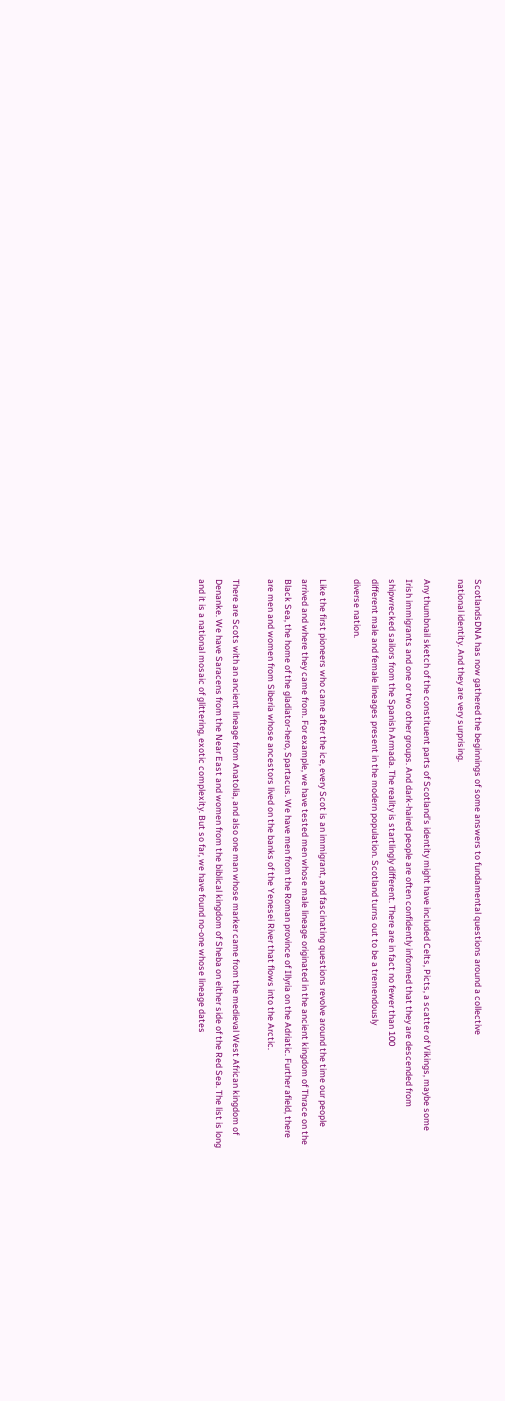ScotlandsDNA has now gathered the beginnings of some answers to fundamental questions around a collective
national identity. And they are very surprising.

Any thumbnail sketch of the constituent parts of Scotland’s identity might have included Celts, Picts, a scatter of Vikings, maybe some Irish immigrants and one or two other groups. And dark-haired people are often confidently informed that they are descended from shipwrecked sailors from the Spanish Armada. The reality is startlingly different. There are in fact no fewer than 100
different male and female lineages present in the modern population. Scotland turns out to be a tremendously
diverse nation.

Like the first pioneers who came after the ice, every Scot is an immigrant, and fascinating questions revolve around the time our people arrived and where they came from. For example, we have tested men whose male lineage originated in the ancient kingdom of Thrace on the Black Sea, the home of the gladiator-hero, Spartacus. We have men from the Roman province of Illyria on the Adriatic. Further afield, there are men and women from Siberia whose ancestors lived on the banks of the Yenesei River that flows into the Arctic.

There are Scots with an ancient lineage from Anatolia, and also one man whose marker came from the medieval West African kingdom of Denanke. We have Saracens from the Near East and women from the biblical kingdom of Sheba on either side of the Red Sea. The list is long and it is a national mosaic of glittering, exotic complexity. But so far, we have found no-one whose lineage dates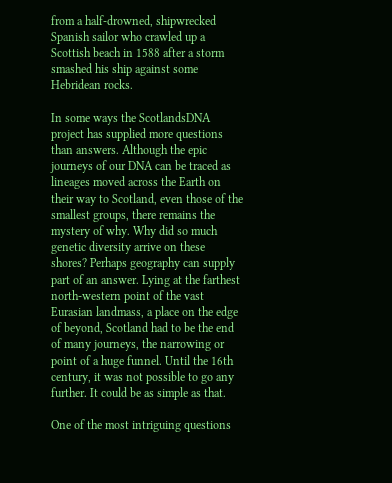from a half-drowned, shipwrecked Spanish sailor who crawled up a Scottish beach in 1588 after a storm smashed his ship against some Hebridean rocks.

In some ways the ScotlandsDNA project has supplied more questions than answers. Although the epic journeys of our DNA can be traced as lineages moved across the Earth on their way to Scotland, even those of the smallest groups, there remains the mystery of why. Why did so much genetic diversity arrive on these shores? Perhaps geography can supply part of an answer. Lying at the farthest north-western point of the vast Eurasian landmass, a place on the edge of beyond, Scotland had to be the end of many journeys, the narrowing or point of a huge funnel. Until the 16th century, it was not possible to go any further. It could be as simple as that.

One of the most intriguing questions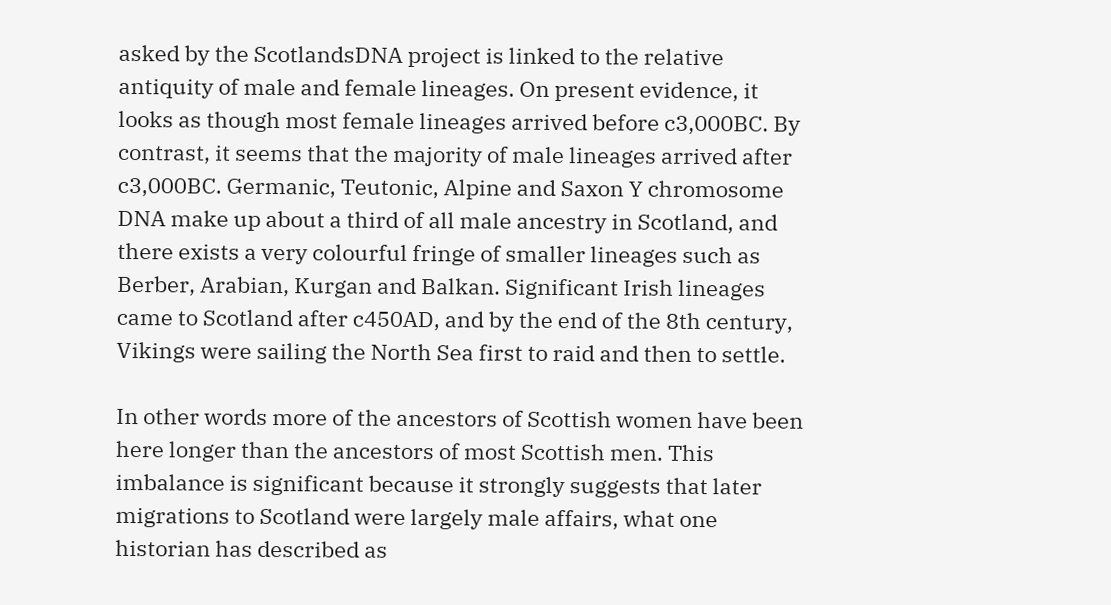asked by the ScotlandsDNA project is linked to the relative antiquity of male and female lineages. On present evidence, it looks as though most female lineages arrived before c3,000BC. By contrast, it seems that the majority of male lineages arrived after c3,000BC. Germanic, Teutonic, Alpine and Saxon Y chromosome DNA make up about a third of all male ancestry in Scotland, and there exists a very colourful fringe of smaller lineages such as Berber, Arabian, Kurgan and Balkan. Significant Irish lineages came to Scotland after c450AD, and by the end of the 8th century, Vikings were sailing the North Sea first to raid and then to settle.

In other words more of the ancestors of Scottish women have been here longer than the ancestors of most Scottish men. This imbalance is significant because it strongly suggests that later migrations to Scotland were largely male affairs, what one historian has described as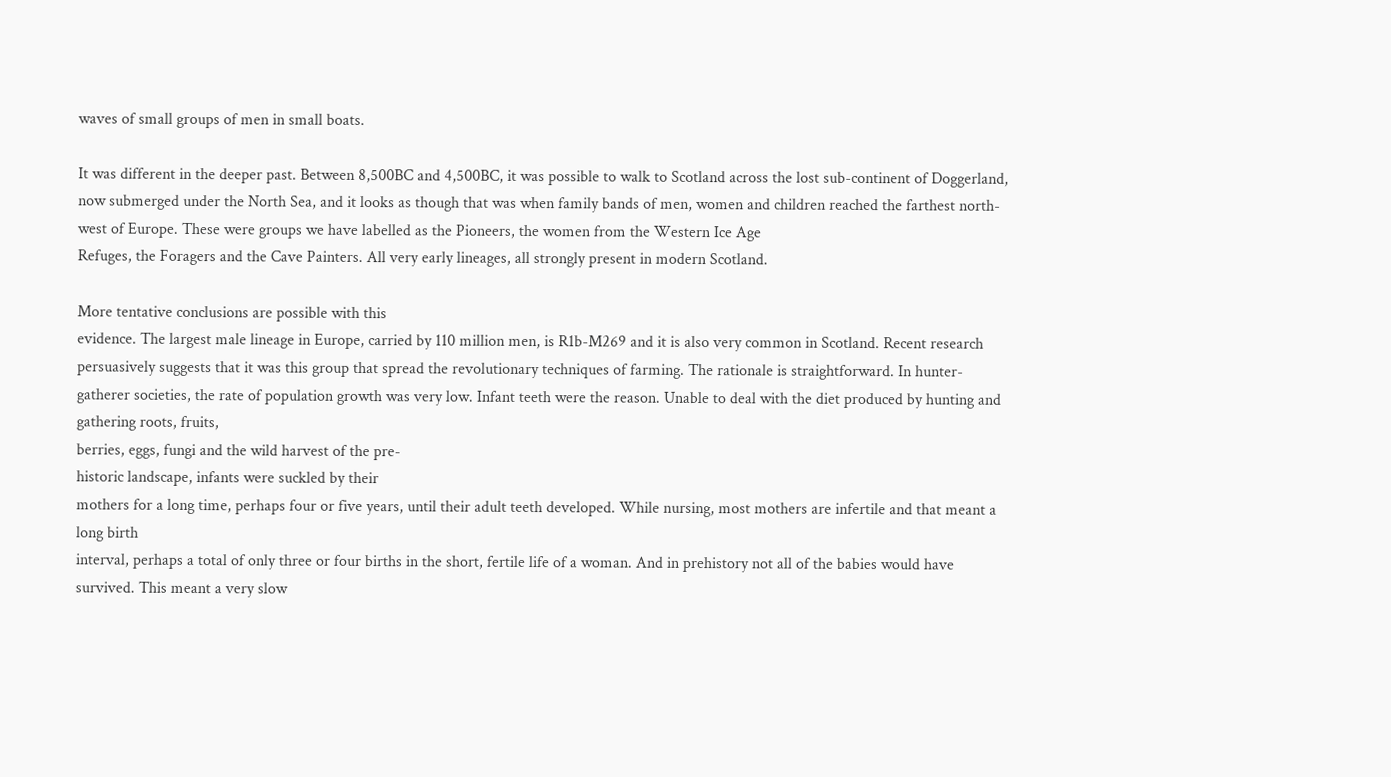waves of small groups of men in small boats.

It was different in the deeper past. Between 8,500BC and 4,500BC, it was possible to walk to Scotland across the lost sub-continent of Doggerland, now submerged under the North Sea, and it looks as though that was when family bands of men, women and children reached the farthest north-west of Europe. These were groups we have labelled as the Pioneers, the women from the Western Ice Age
Refuges, the Foragers and the Cave Painters. All very early lineages, all strongly present in modern Scotland.

More tentative conclusions are possible with this
evidence. The largest male lineage in Europe, carried by 110 million men, is R1b-M269 and it is also very common in Scotland. Recent research persuasively suggests that it was this group that spread the revolutionary techniques of farming. The rationale is straightforward. In hunter-gatherer societies, the rate of population growth was very low. Infant teeth were the reason. Unable to deal with the diet produced by hunting and gathering roots, fruits,
berries, eggs, fungi and the wild harvest of the pre-
historic landscape, infants were suckled by their
mothers for a long time, perhaps four or five years, until their adult teeth developed. While nursing, most mothers are infertile and that meant a long birth
interval, perhaps a total of only three or four births in the short, fertile life of a woman. And in prehistory not all of the babies would have survived. This meant a very slow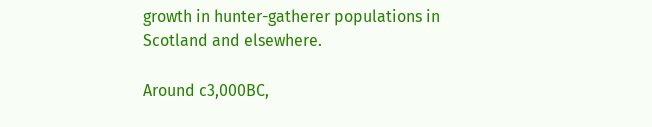growth in hunter-gatherer populations in Scotland and elsewhere.

Around c3,000BC,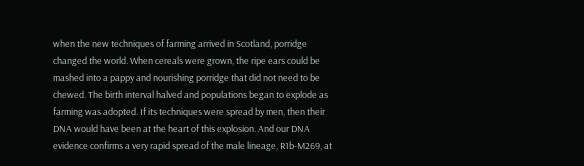when the new techniques of farming arrived in Scotland, porridge changed the world. When cereals were grown, the ripe ears could be mashed into a pappy and nourishing porridge that did not need to be chewed. The birth interval halved and populations began to explode as farming was adopted. If its techniques were spread by men, then their DNA would have been at the heart of this explosion. And our DNA evidence confirms a very rapid spread of the male lineage, R1b-M269, at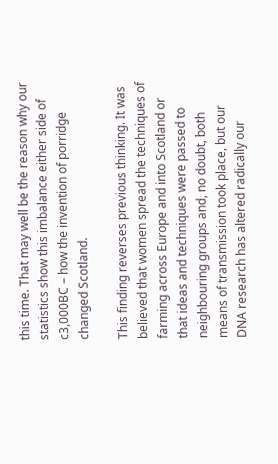this time. That may well be the reason why our statistics show this imbalance either side of c3,000BC – how the invention of porridge changed Scotland.

This finding reverses previous thinking. It was believed that women spread the techniques of farming across Europe and into Scotland or that ideas and techniques were passed to neighbouring groups and, no doubt, both means of transmission took place, but our DNA research has altered radically our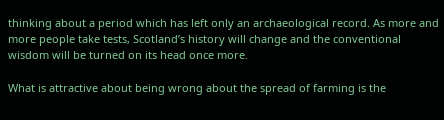thinking about a period which has left only an archaeological record. As more and more people take tests, Scotland’s history will change and the conventional wisdom will be turned on its head once more.

What is attractive about being wrong about the spread of farming is the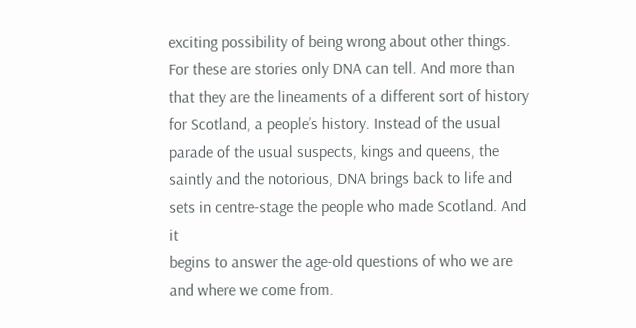exciting possibility of being wrong about other things. For these are stories only DNA can tell. And more than that they are the lineaments of a different sort of history for Scotland, a people’s history. Instead of the usual parade of the usual suspects, kings and queens, the saintly and the notorious, DNA brings back to life and sets in centre-stage the people who made Scotland. And it
begins to answer the age-old questions of who we are and where we come from.